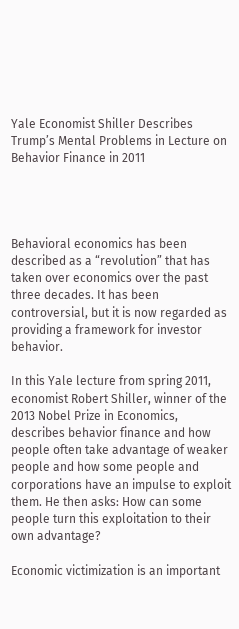Yale Economist Shiller Describes Trump’s Mental Problems in Lecture on Behavior Finance in 2011




Behavioral economics has been described as a “revolution” that has taken over economics over the past three decades. It has been controversial, but it is now regarded as providing a framework for investor behavior.

In this Yale lecture from spring 2011, economist Robert Shiller, winner of the 2013 Nobel Prize in Economics, describes behavior finance and how people often take advantage of weaker people and how some people and corporations have an impulse to exploit them. He then asks: How can some people turn this exploitation to their own advantage?

Economic victimization is an important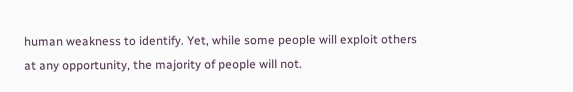human weakness to identify. Yet, while some people will exploit others at any opportunity, the majority of people will not.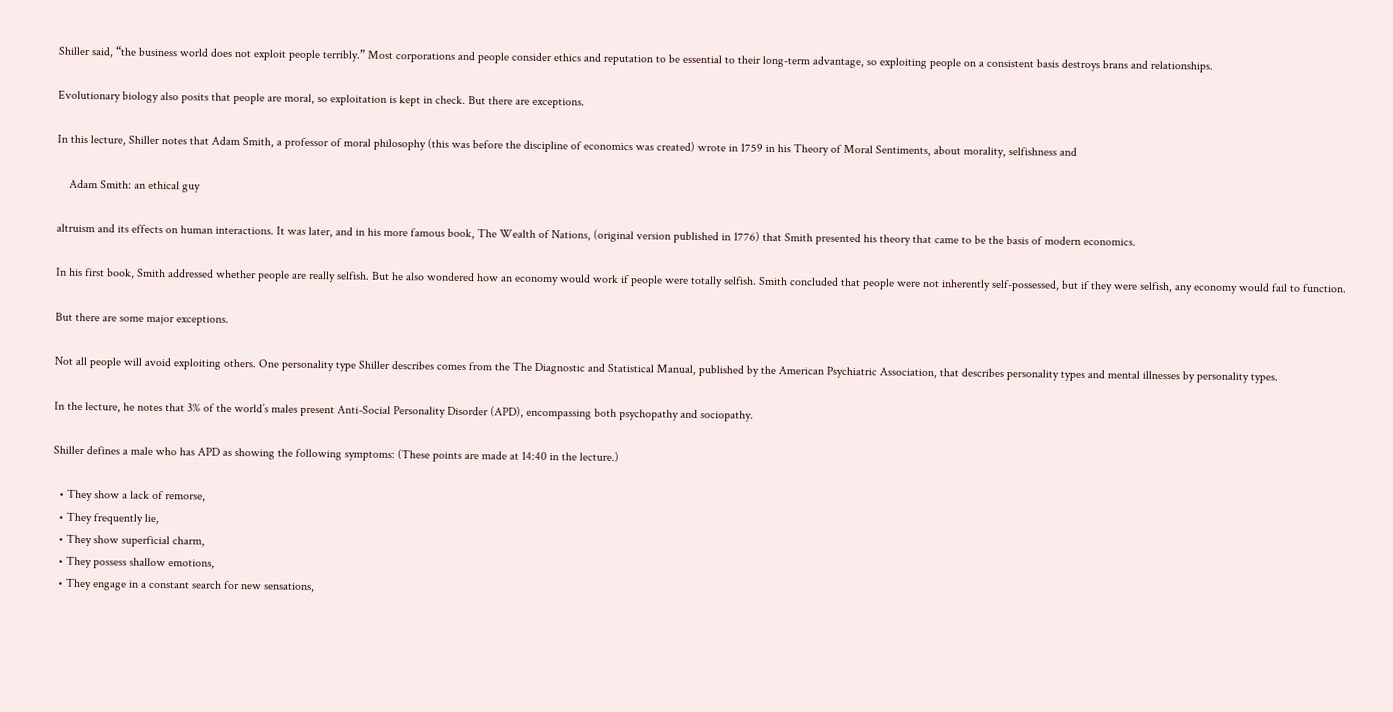Shiller said, “the business world does not exploit people terribly.” Most corporations and people consider ethics and reputation to be essential to their long-term advantage, so exploiting people on a consistent basis destroys brans and relationships.

Evolutionary biology also posits that people are moral, so exploitation is kept in check. But there are exceptions.

In this lecture, Shiller notes that Adam Smith, a professor of moral philosophy (this was before the discipline of economics was created) wrote in 1759 in his Theory of Moral Sentiments, about morality, selfishness and

    Adam Smith: an ethical guy

altruism and its effects on human interactions. It was later, and in his more famous book, The Wealth of Nations, (original version published in 1776) that Smith presented his theory that came to be the basis of modern economics.

In his first book, Smith addressed whether people are really selfish. But he also wondered how an economy would work if people were totally selfish. Smith concluded that people were not inherently self-possessed, but if they were selfish, any economy would fail to function.

But there are some major exceptions.

Not all people will avoid exploiting others. One personality type Shiller describes comes from the The Diagnostic and Statistical Manual, published by the American Psychiatric Association, that describes personality types and mental illnesses by personality types.

In the lecture, he notes that 3% of the world’s males present Anti-Social Personality Disorder (APD), encompassing both psychopathy and sociopathy.

Shiller defines a male who has APD as showing the following symptoms: (These points are made at 14:40 in the lecture.)

  • They show a lack of remorse,
  • They frequently lie,
  • They show superficial charm,
  • They possess shallow emotions,
  • They engage in a constant search for new sensations,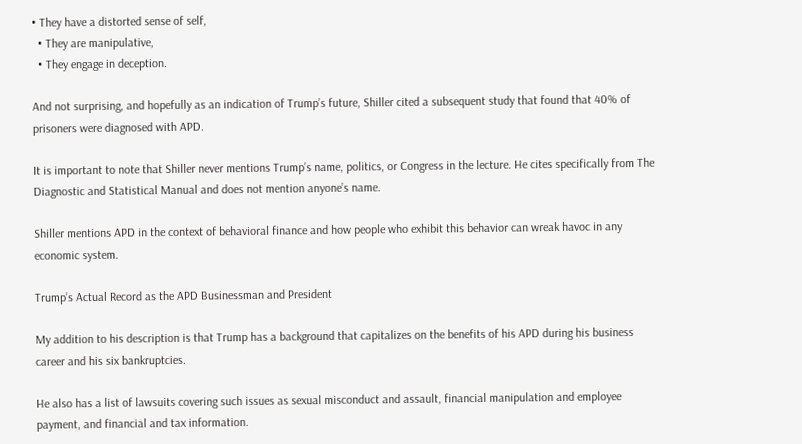• They have a distorted sense of self,
  • They are manipulative,
  • They engage in deception.

And not surprising, and hopefully as an indication of Trump’s future, Shiller cited a subsequent study that found that 40% of prisoners were diagnosed with APD.

It is important to note that Shiller never mentions Trump’s name, politics, or Congress in the lecture. He cites specifically from The Diagnostic and Statistical Manual and does not mention anyone’s name.

Shiller mentions APD in the context of behavioral finance and how people who exhibit this behavior can wreak havoc in any economic system.

Trump’s Actual Record as the APD Businessman and President

My addition to his description is that Trump has a background that capitalizes on the benefits of his APD during his business career and his six bankruptcies.

He also has a list of lawsuits covering such issues as sexual misconduct and assault, financial manipulation and employee payment, and financial and tax information.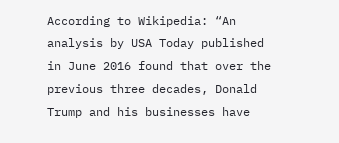According to Wikipedia: “An analysis by USA Today published in June 2016 found that over the previous three decades, Donald Trump and his businesses have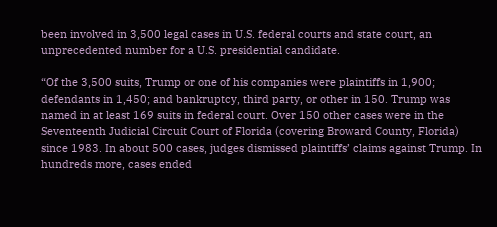been involved in 3,500 legal cases in U.S. federal courts and state court, an unprecedented number for a U.S. presidential candidate.

“Of the 3,500 suits, Trump or one of his companies were plaintiffs in 1,900; defendants in 1,450; and bankruptcy, third party, or other in 150. Trump was named in at least 169 suits in federal court. Over 150 other cases were in the Seventeenth Judicial Circuit Court of Florida (covering Broward County, Florida) since 1983. In about 500 cases, judges dismissed plaintiffs’ claims against Trump. In hundreds more, cases ended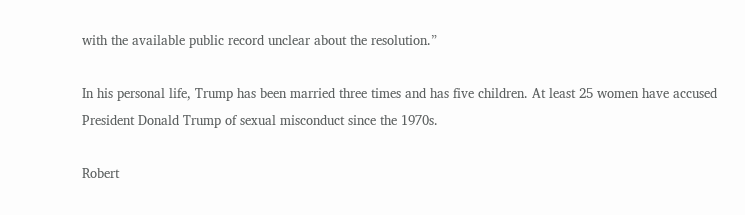with the available public record unclear about the resolution.”

In his personal life, Trump has been married three times and has five children. At least 25 women have accused President Donald Trump of sexual misconduct since the 1970s.

Robert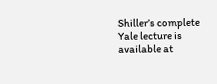Shiller’s complete Yale lecture is available at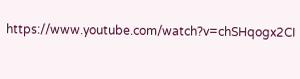https://www.youtube.com/watch?v=chSHqogx2CI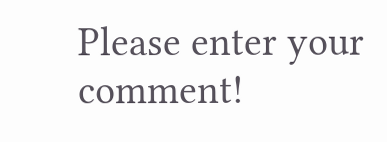Please enter your comment!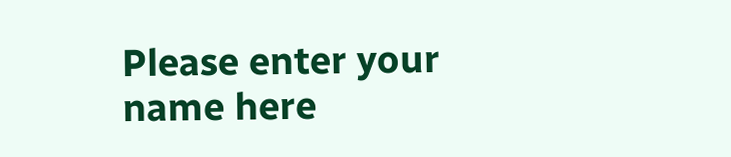Please enter your name here